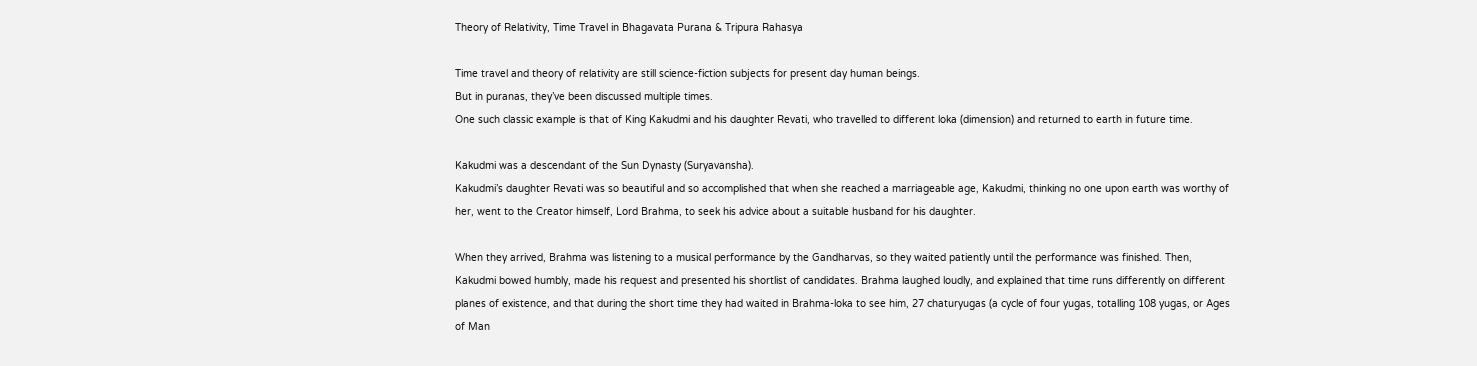Theory of Relativity, Time Travel in Bhagavata Purana & Tripura Rahasya

Time travel and theory of relativity are still science-fiction subjects for present day human beings.
But in puranas, they’ve been discussed multiple times.
One such classic example is that of King Kakudmi and his daughter Revati, who travelled to different loka (dimension) and returned to earth in future time.

Kakudmi was a descendant of the Sun Dynasty (Suryavansha).
Kakudmi’s daughter Revati was so beautiful and so accomplished that when she reached a marriageable age, Kakudmi, thinking no one upon earth was worthy of her, went to the Creator himself, Lord Brahma, to seek his advice about a suitable husband for his daughter.

When they arrived, Brahma was listening to a musical performance by the Gandharvas, so they waited patiently until the performance was finished. Then, Kakudmi bowed humbly, made his request and presented his shortlist of candidates. Brahma laughed loudly, and explained that time runs differently on different planes of existence, and that during the short time they had waited in Brahma-loka to see him, 27 chaturyugas (a cycle of four yugas, totalling 108 yugas, or Ages of Man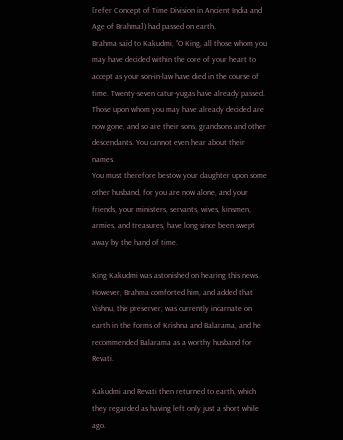[refer Concept of Time Division in Ancient India and Age of Brahma]) had passed on earth.
Brahma said to Kakudmi, “O King, all those whom you may have decided within the core of your heart to accept as your son-in-law have died in the course of time. Twenty-seven catur-yugas have already passed. Those upon whom you may have already decided are now gone, and so are their sons, grandsons and other descendants. You cannot even hear about their names.
You must therefore bestow your daughter upon some other husband, for you are now alone, and your friends, your ministers, servants, wives, kinsmen, armies, and treasures, have long since been swept away by the hand of time.

King Kakudmi was astonished on hearing this news.
However, Brahma comforted him, and added that Vishnu, the preserver, was currently incarnate on earth in the forms of Krishna and Balarama, and he recommended Balarama as a worthy husband for Revati.

Kakudmi and Revati then returned to earth, which they regarded as having left only just a short while ago.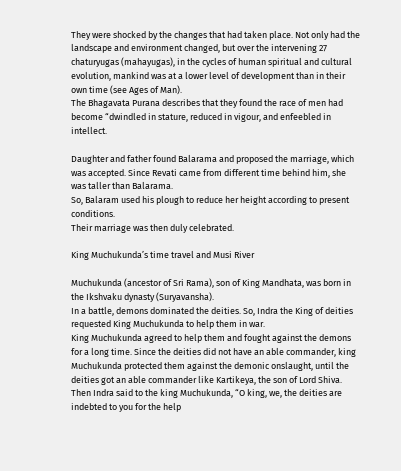They were shocked by the changes that had taken place. Not only had the landscape and environment changed, but over the intervening 27 chaturyugas (mahayugas), in the cycles of human spiritual and cultural evolution, mankind was at a lower level of development than in their own time (see Ages of Man).
The Bhagavata Purana describes that they found the race of men had become “dwindled in stature, reduced in vigour, and enfeebled in intellect.

Daughter and father found Balarama and proposed the marriage, which was accepted. Since Revati came from different time behind him, she was taller than Balarama.
So, Balaram used his plough to reduce her height according to present conditions.
Their marriage was then duly celebrated.

King Muchukunda’s time travel and Musi River

Muchukunda (ancestor of Sri Rama), son of King Mandhata, was born in the Ikshvaku dynasty (Suryavansha).
In a battle, demons dominated the deities. So, Indra the King of deities requested King Muchukunda to help them in war.
King Muchukunda agreed to help them and fought against the demons for a long time. Since the deities did not have an able commander, king Muchukunda protected them against the demonic onslaught, until the deities got an able commander like Kartikeya, the son of Lord Shiva.
Then Indra said to the king Muchukunda, “O king, we, the deities are indebted to you for the help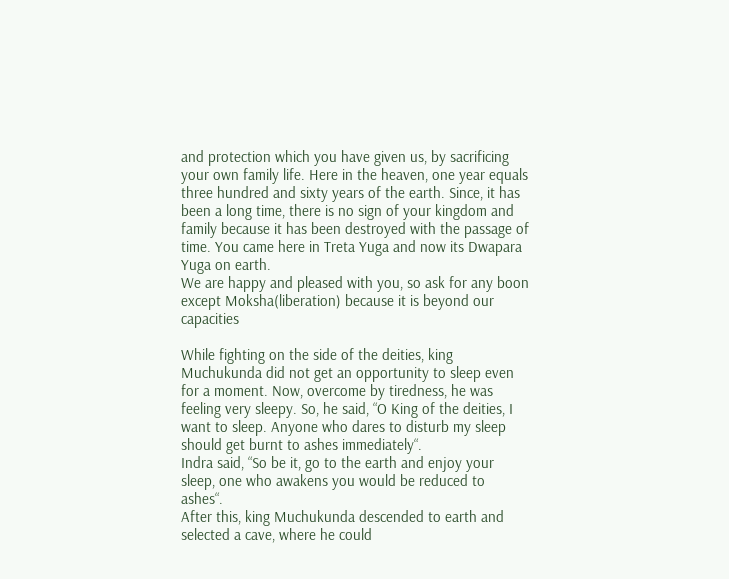and protection which you have given us, by sacrificing your own family life. Here in the heaven, one year equals three hundred and sixty years of the earth. Since, it has been a long time, there is no sign of your kingdom and family because it has been destroyed with the passage of time. You came here in Treta Yuga and now its Dwapara Yuga on earth.
We are happy and pleased with you, so ask for any boon except Moksha(liberation) because it is beyond our capacities

While fighting on the side of the deities, king Muchukunda did not get an opportunity to sleep even for a moment. Now, overcome by tiredness, he was feeling very sleepy. So, he said, “O King of the deities, I want to sleep. Anyone who dares to disturb my sleep should get burnt to ashes immediately“.
Indra said, “So be it, go to the earth and enjoy your sleep, one who awakens you would be reduced to ashes“.
After this, king Muchukunda descended to earth and selected a cave, where he could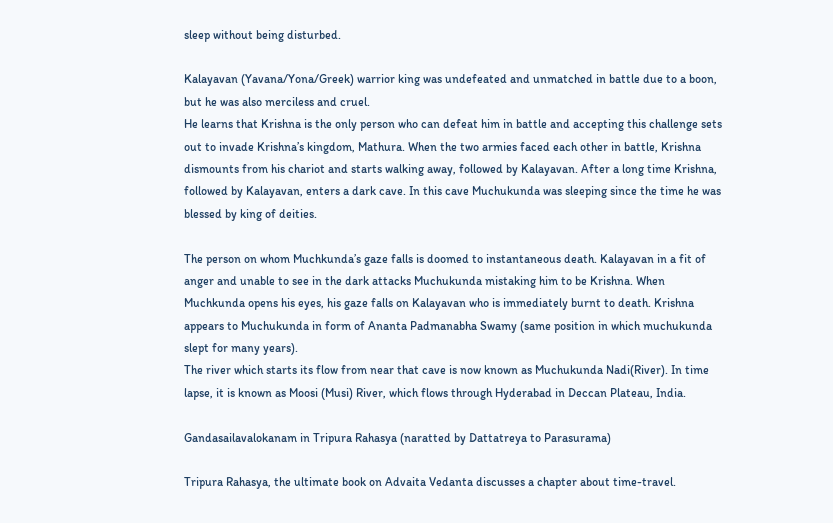sleep without being disturbed.

Kalayavan (Yavana/Yona/Greek) warrior king was undefeated and unmatched in battle due to a boon, but he was also merciless and cruel.
He learns that Krishna is the only person who can defeat him in battle and accepting this challenge sets out to invade Krishna’s kingdom, Mathura. When the two armies faced each other in battle, Krishna dismounts from his chariot and starts walking away, followed by Kalayavan. After a long time Krishna, followed by Kalayavan, enters a dark cave. In this cave Muchukunda was sleeping since the time he was blessed by king of deities.

The person on whom Muchkunda’s gaze falls is doomed to instantaneous death. Kalayavan in a fit of anger and unable to see in the dark attacks Muchukunda mistaking him to be Krishna. When Muchkunda opens his eyes, his gaze falls on Kalayavan who is immediately burnt to death. Krishna appears to Muchukunda in form of Ananta Padmanabha Swamy (same position in which muchukunda slept for many years).
The river which starts its flow from near that cave is now known as Muchukunda Nadi(River). In time lapse, it is known as Moosi (Musi) River, which flows through Hyderabad in Deccan Plateau, India.

Gandasailavalokanam in Tripura Rahasya (naratted by Dattatreya to Parasurama)

Tripura Rahasya, the ultimate book on Advaita Vedanta discusses a chapter about time-travel.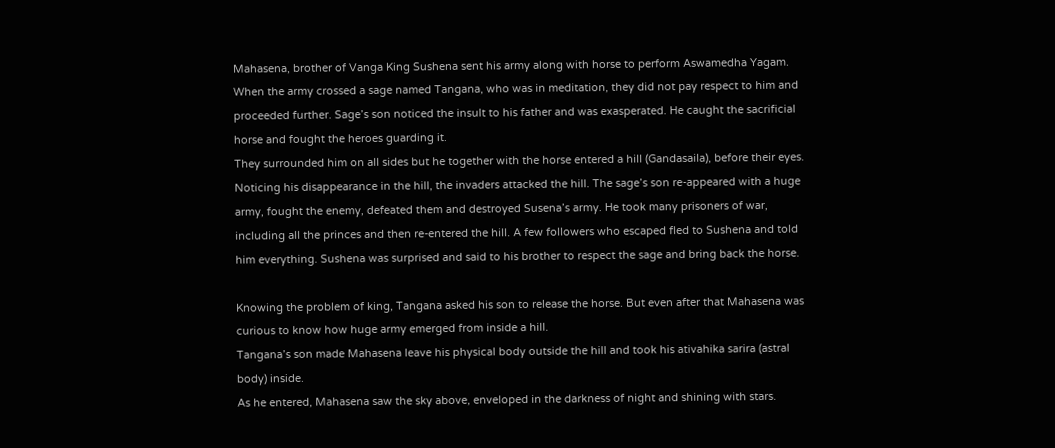Mahasena, brother of Vanga King Sushena sent his army along with horse to perform Aswamedha Yagam.
When the army crossed a sage named Tangana, who was in meditation, they did not pay respect to him and proceeded further. Sage’s son noticed the insult to his father and was exasperated. He caught the sacrificial horse and fought the heroes guarding it.
They surrounded him on all sides but he together with the horse entered a hill (Gandasaila), before their eyes. Noticing his disappearance in the hill, the invaders attacked the hill. The sage’s son re-appeared with a huge army, fought the enemy, defeated them and destroyed Susena’s army. He took many prisoners of war, including all the princes and then re-entered the hill. A few followers who escaped fled to Sushena and told him everything. Sushena was surprised and said to his brother to respect the sage and bring back the horse.

Knowing the problem of king, Tangana asked his son to release the horse. But even after that Mahasena was curious to know how huge army emerged from inside a hill.
Tangana’s son made Mahasena leave his physical body outside the hill and took his ativahika sarira (astral body) inside.
As he entered, Mahasena saw the sky above, enveloped in the darkness of night and shining with stars.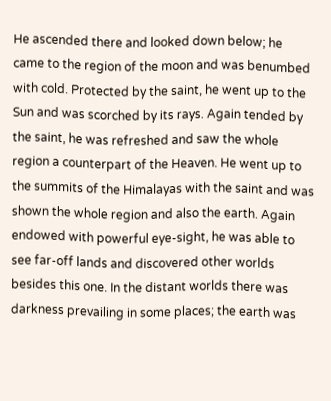He ascended there and looked down below; he came to the region of the moon and was benumbed with cold. Protected by the saint, he went up to the Sun and was scorched by its rays. Again tended by the saint, he was refreshed and saw the whole region a counterpart of the Heaven. He went up to the summits of the Himalayas with the saint and was shown the whole region and also the earth. Again endowed with powerful eye-sight, he was able to see far-off lands and discovered other worlds besides this one. In the distant worlds there was darkness prevailing in some places; the earth was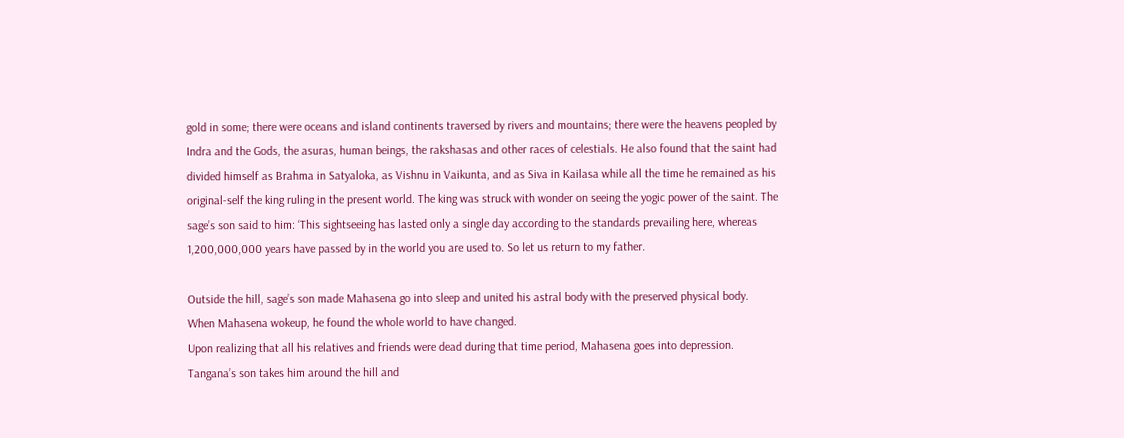gold in some; there were oceans and island continents traversed by rivers and mountains; there were the heavens peopled by Indra and the Gods, the asuras, human beings, the rakshasas and other races of celestials. He also found that the saint had divided himself as Brahma in Satyaloka, as Vishnu in Vaikunta, and as Siva in Kailasa while all the time he remained as his original-self the king ruling in the present world. The king was struck with wonder on seeing the yogic power of the saint. The sage’s son said to him: ‘This sightseeing has lasted only a single day according to the standards prevailing here, whereas 1,200,000,000 years have passed by in the world you are used to. So let us return to my father.

Outside the hill, sage’s son made Mahasena go into sleep and united his astral body with the preserved physical body.
When Mahasena wokeup, he found the whole world to have changed.
Upon realizing that all his relatives and friends were dead during that time period, Mahasena goes into depression.
Tangana’s son takes him around the hill and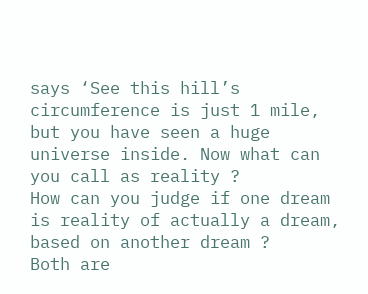says ‘See this hill’s circumference is just 1 mile, but you have seen a huge universe inside. Now what can you call as reality ?
How can you judge if one dream is reality of actually a dream, based on another dream ?
Both are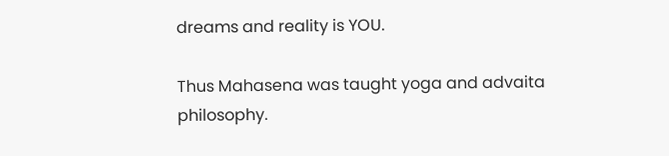dreams and reality is YOU.

Thus Mahasena was taught yoga and advaita philosophy.